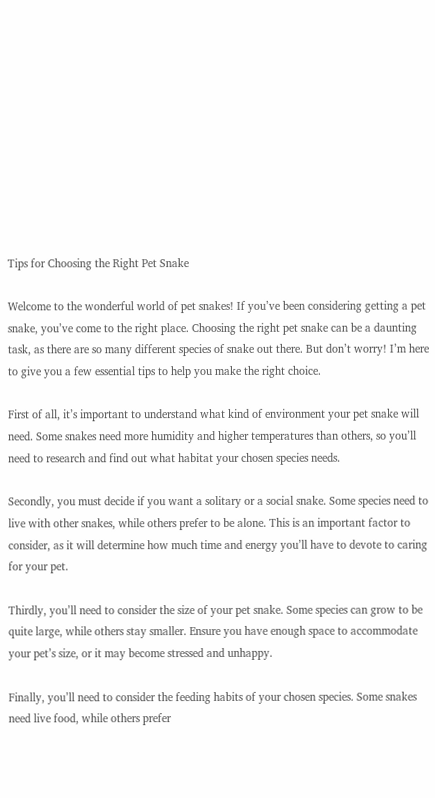Tips for Choosing the Right Pet Snake

Welcome to the wonderful world of pet snakes! If you’ve been considering getting a pet snake, you’ve come to the right place. Choosing the right pet snake can be a daunting task, as there are so many different species of snake out there. But don’t worry! I’m here to give you a few essential tips to help you make the right choice.

First of all, it’s important to understand what kind of environment your pet snake will need. Some snakes need more humidity and higher temperatures than others, so you’ll need to research and find out what habitat your chosen species needs.

Secondly, you must decide if you want a solitary or a social snake. Some species need to live with other snakes, while others prefer to be alone. This is an important factor to consider, as it will determine how much time and energy you’ll have to devote to caring for your pet.

Thirdly, you’ll need to consider the size of your pet snake. Some species can grow to be quite large, while others stay smaller. Ensure you have enough space to accommodate your pet’s size, or it may become stressed and unhappy.

Finally, you’ll need to consider the feeding habits of your chosen species. Some snakes need live food, while others prefer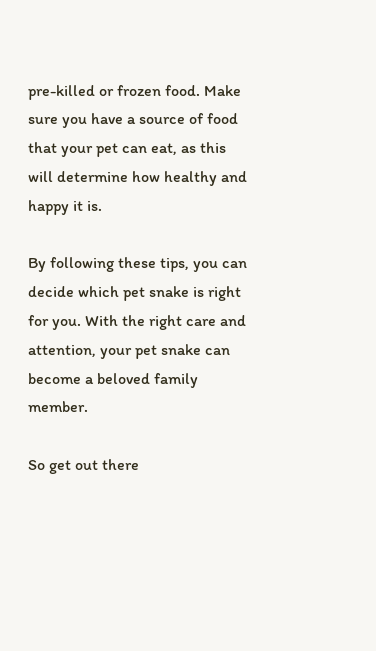pre-killed or frozen food. Make sure you have a source of food that your pet can eat, as this will determine how healthy and happy it is.

By following these tips, you can decide which pet snake is right for you. With the right care and attention, your pet snake can become a beloved family member.

So get out there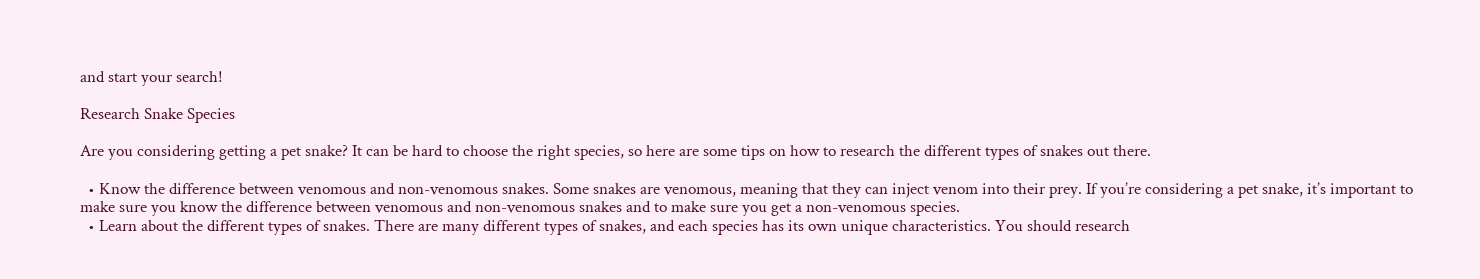and start your search!

Research Snake Species

Are you considering getting a pet snake? It can be hard to choose the right species, so here are some tips on how to research the different types of snakes out there.

  • Know the difference between venomous and non-venomous snakes. Some snakes are venomous, meaning that they can inject venom into their prey. If you’re considering a pet snake, it’s important to make sure you know the difference between venomous and non-venomous snakes and to make sure you get a non-venomous species.
  • Learn about the different types of snakes. There are many different types of snakes, and each species has its own unique characteristics. You should research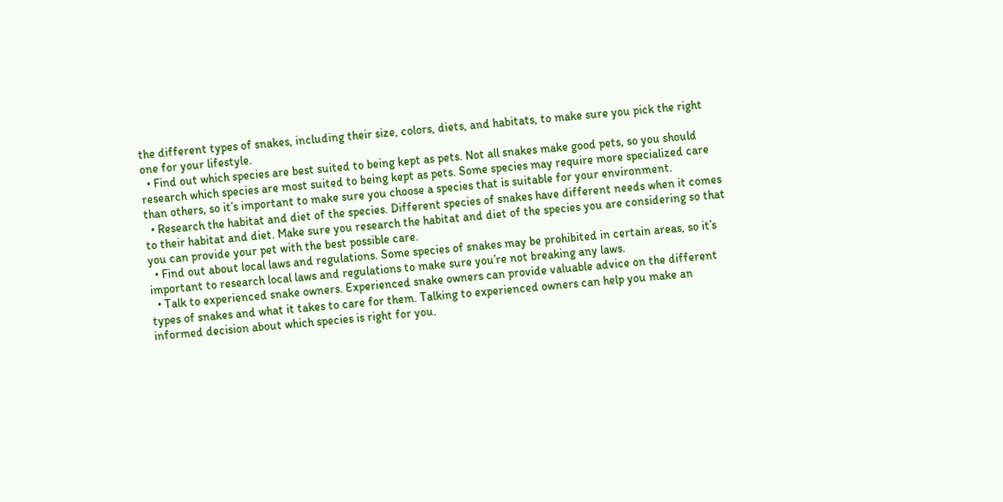the different types of snakes, including their size, colors, diets, and habitats, to make sure you pick the right one for your lifestyle.
  • Find out which species are best suited to being kept as pets. Not all snakes make good pets, so you should research which species are most suited to being kept as pets. Some species may require more specialized care than others, so it’s important to make sure you choose a species that is suitable for your environment.
  • Research the habitat and diet of the species. Different species of snakes have different needs when it comes to their habitat and diet. Make sure you research the habitat and diet of the species you are considering so that you can provide your pet with the best possible care.
  • Find out about local laws and regulations. Some species of snakes may be prohibited in certain areas, so it’s important to research local laws and regulations to make sure you’re not breaking any laws.
  • Talk to experienced snake owners. Experienced snake owners can provide valuable advice on the different types of snakes and what it takes to care for them. Talking to experienced owners can help you make an informed decision about which species is right for you.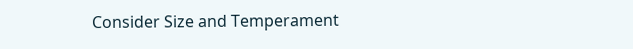Consider Size and Temperament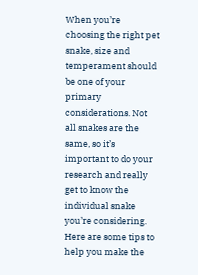When you’re choosing the right pet snake, size and temperament should be one of your primary considerations. Not all snakes are the same, so it’s important to do your research and really get to know the individual snake you’re considering. Here are some tips to help you make the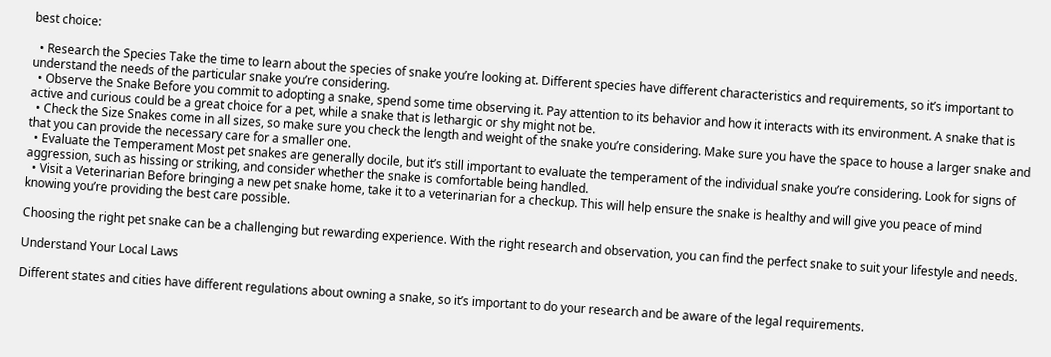best choice:

  • Research the Species Take the time to learn about the species of snake you’re looking at. Different species have different characteristics and requirements, so it’s important to understand the needs of the particular snake you’re considering.
  • Observe the Snake Before you commit to adopting a snake, spend some time observing it. Pay attention to its behavior and how it interacts with its environment. A snake that is active and curious could be a great choice for a pet, while a snake that is lethargic or shy might not be.
  • Check the Size Snakes come in all sizes, so make sure you check the length and weight of the snake you’re considering. Make sure you have the space to house a larger snake and that you can provide the necessary care for a smaller one.
  • Evaluate the Temperament Most pet snakes are generally docile, but it’s still important to evaluate the temperament of the individual snake you’re considering. Look for signs of aggression, such as hissing or striking, and consider whether the snake is comfortable being handled.
  • Visit a Veterinarian Before bringing a new pet snake home, take it to a veterinarian for a checkup. This will help ensure the snake is healthy and will give you peace of mind knowing you’re providing the best care possible.

Choosing the right pet snake can be a challenging but rewarding experience. With the right research and observation, you can find the perfect snake to suit your lifestyle and needs.

Understand Your Local Laws

Different states and cities have different regulations about owning a snake, so it’s important to do your research and be aware of the legal requirements.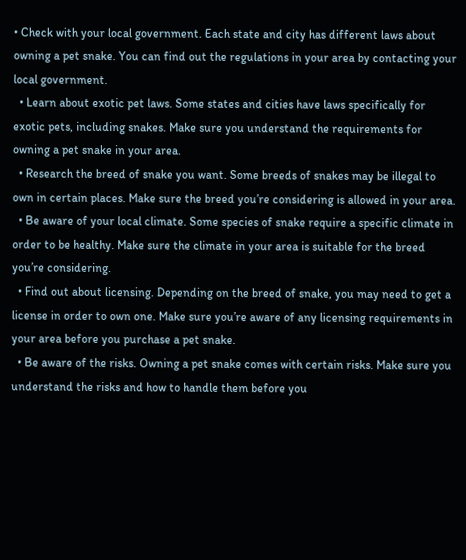• Check with your local government. Each state and city has different laws about owning a pet snake. You can find out the regulations in your area by contacting your local government.
  • Learn about exotic pet laws. Some states and cities have laws specifically for exotic pets, including snakes. Make sure you understand the requirements for owning a pet snake in your area.
  • Research the breed of snake you want. Some breeds of snakes may be illegal to own in certain places. Make sure the breed you’re considering is allowed in your area.
  • Be aware of your local climate. Some species of snake require a specific climate in order to be healthy. Make sure the climate in your area is suitable for the breed you’re considering.
  • Find out about licensing. Depending on the breed of snake, you may need to get a license in order to own one. Make sure you’re aware of any licensing requirements in your area before you purchase a pet snake.
  • Be aware of the risks. Owning a pet snake comes with certain risks. Make sure you understand the risks and how to handle them before you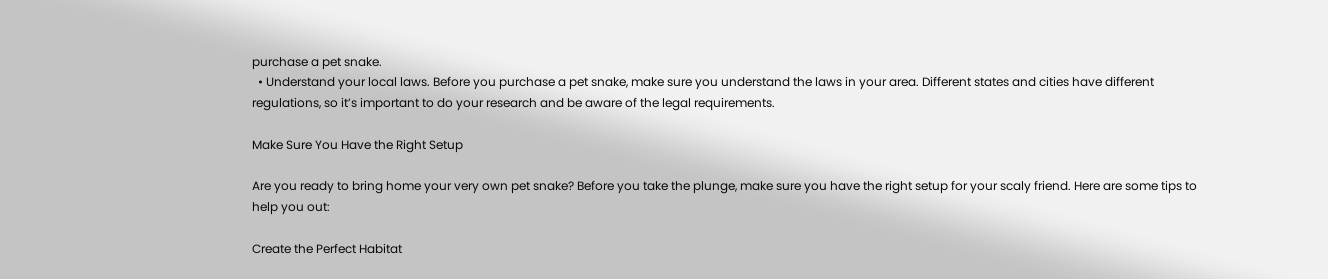purchase a pet snake.
  • Understand your local laws. Before you purchase a pet snake, make sure you understand the laws in your area. Different states and cities have different regulations, so it’s important to do your research and be aware of the legal requirements.

Make Sure You Have the Right Setup

Are you ready to bring home your very own pet snake? Before you take the plunge, make sure you have the right setup for your scaly friend. Here are some tips to help you out:

Create the Perfect Habitat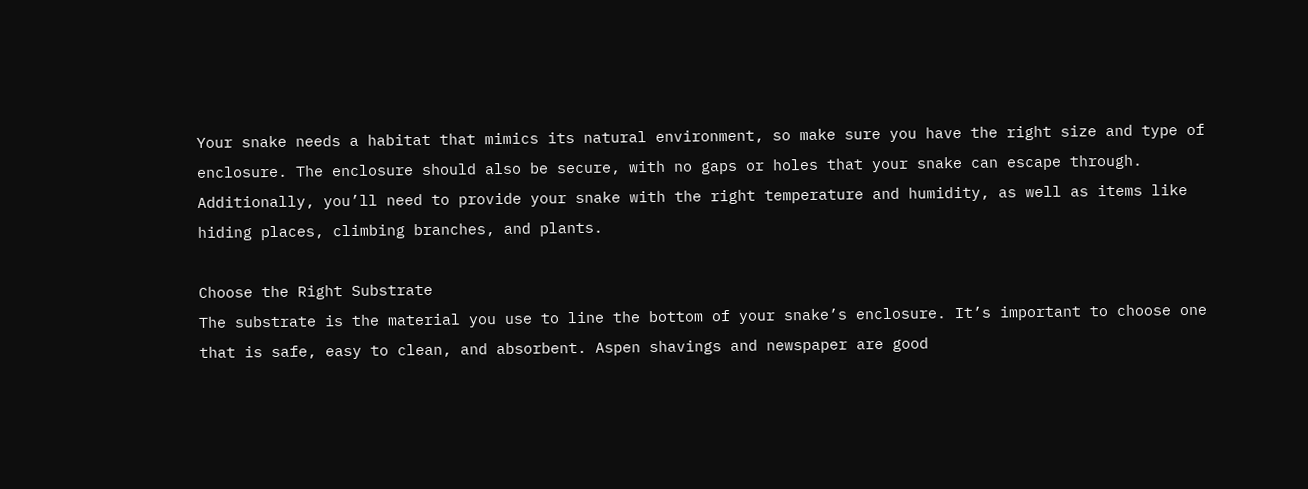Your snake needs a habitat that mimics its natural environment, so make sure you have the right size and type of enclosure. The enclosure should also be secure, with no gaps or holes that your snake can escape through. Additionally, you’ll need to provide your snake with the right temperature and humidity, as well as items like hiding places, climbing branches, and plants.

Choose the Right Substrate
The substrate is the material you use to line the bottom of your snake’s enclosure. It’s important to choose one that is safe, easy to clean, and absorbent. Aspen shavings and newspaper are good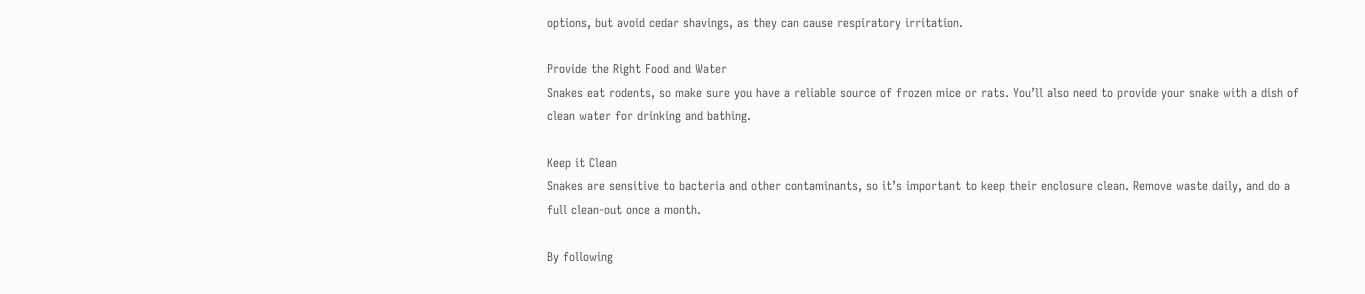options, but avoid cedar shavings, as they can cause respiratory irritation.

Provide the Right Food and Water
Snakes eat rodents, so make sure you have a reliable source of frozen mice or rats. You’ll also need to provide your snake with a dish of clean water for drinking and bathing.

Keep it Clean
Snakes are sensitive to bacteria and other contaminants, so it’s important to keep their enclosure clean. Remove waste daily, and do a full clean-out once a month.

By following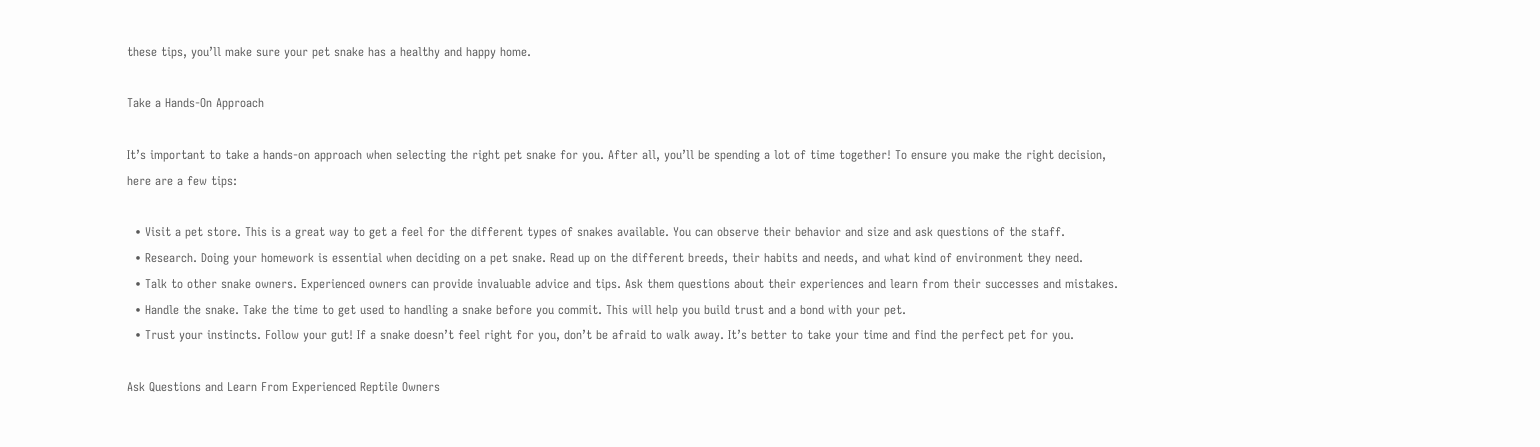these tips, you’ll make sure your pet snake has a healthy and happy home.

Take a Hands-On Approach

It’s important to take a hands-on approach when selecting the right pet snake for you. After all, you’ll be spending a lot of time together! To ensure you make the right decision, here are a few tips:

  • Visit a pet store. This is a great way to get a feel for the different types of snakes available. You can observe their behavior and size and ask questions of the staff.
  • Research. Doing your homework is essential when deciding on a pet snake. Read up on the different breeds, their habits and needs, and what kind of environment they need.
  • Talk to other snake owners. Experienced owners can provide invaluable advice and tips. Ask them questions about their experiences and learn from their successes and mistakes.
  • Handle the snake. Take the time to get used to handling a snake before you commit. This will help you build trust and a bond with your pet.
  • Trust your instincts. Follow your gut! If a snake doesn’t feel right for you, don’t be afraid to walk away. It’s better to take your time and find the perfect pet for you.

Ask Questions and Learn From Experienced Reptile Owners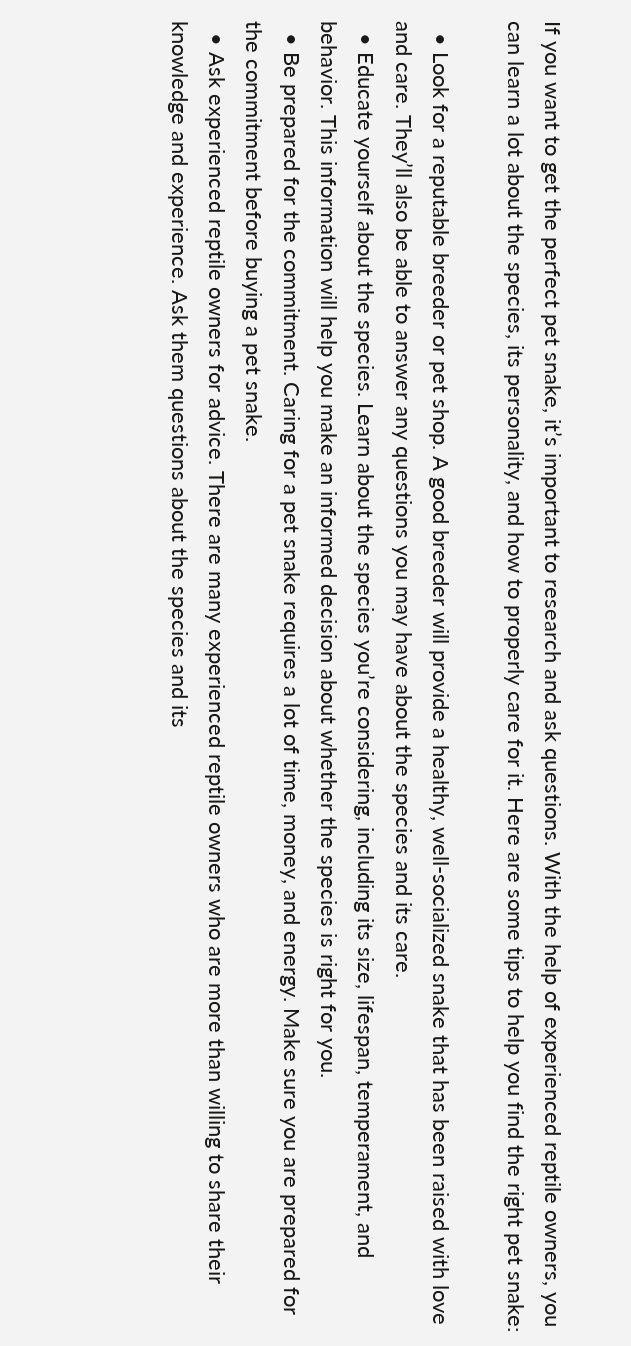If you want to get the perfect pet snake, it’s important to research and ask questions. With the help of experienced reptile owners, you can learn a lot about the species, its personality, and how to properly care for it. Here are some tips to help you find the right pet snake:

  • Look for a reputable breeder or pet shop. A good breeder will provide a healthy, well-socialized snake that has been raised with love and care. They’ll also be able to answer any questions you may have about the species and its care.
  • Educate yourself about the species. Learn about the species you’re considering, including its size, lifespan, temperament, and behavior. This information will help you make an informed decision about whether the species is right for you.
  • Be prepared for the commitment. Caring for a pet snake requires a lot of time, money, and energy. Make sure you are prepared for the commitment before buying a pet snake.
  • Ask experienced reptile owners for advice. There are many experienced reptile owners who are more than willing to share their knowledge and experience. Ask them questions about the species and its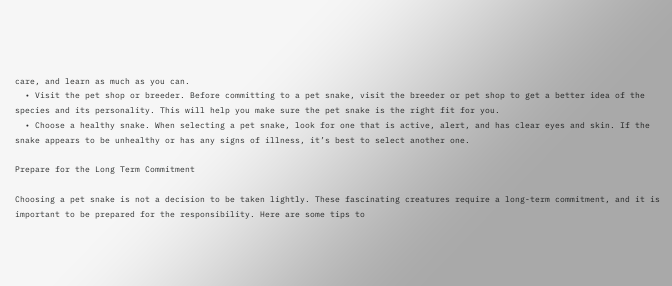care, and learn as much as you can.
  • Visit the pet shop or breeder. Before committing to a pet snake, visit the breeder or pet shop to get a better idea of the species and its personality. This will help you make sure the pet snake is the right fit for you.
  • Choose a healthy snake. When selecting a pet snake, look for one that is active, alert, and has clear eyes and skin. If the snake appears to be unhealthy or has any signs of illness, it’s best to select another one.

Prepare for the Long Term Commitment

Choosing a pet snake is not a decision to be taken lightly. These fascinating creatures require a long-term commitment, and it is important to be prepared for the responsibility. Here are some tips to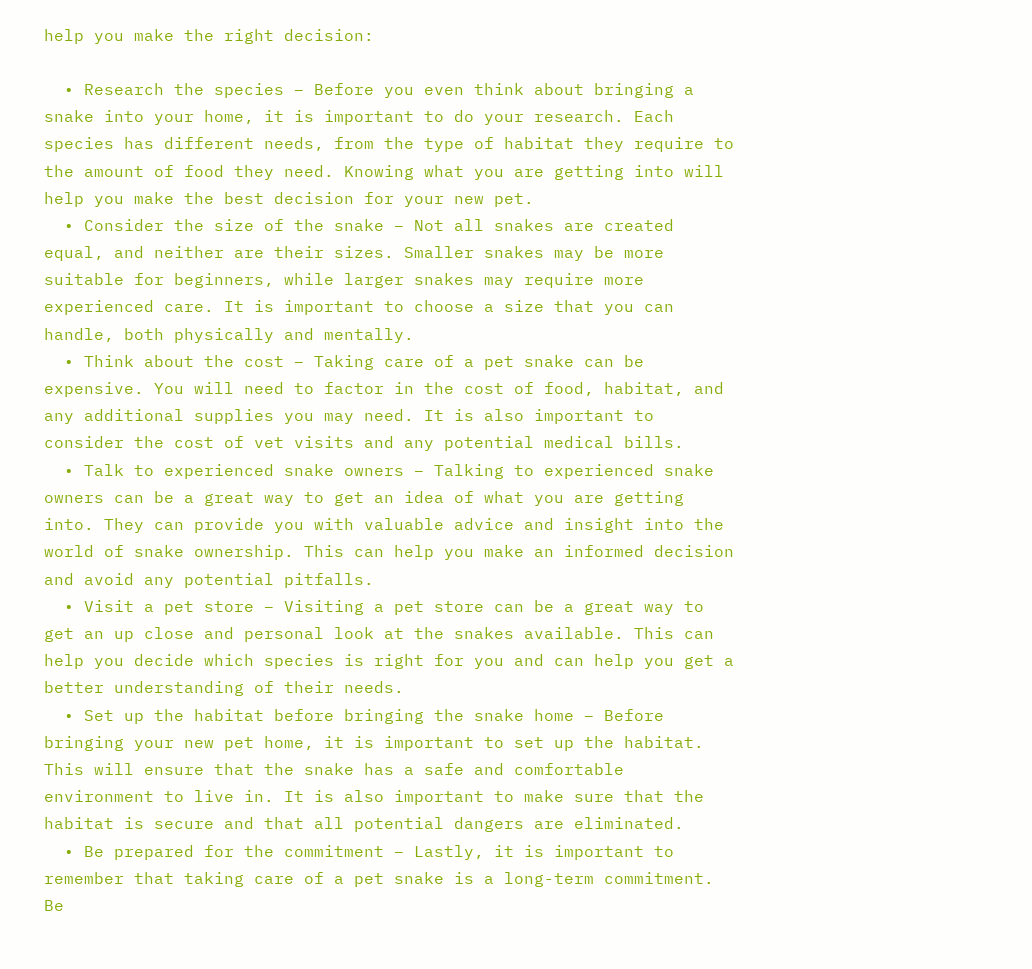help you make the right decision:

  • Research the species – Before you even think about bringing a snake into your home, it is important to do your research. Each species has different needs, from the type of habitat they require to the amount of food they need. Knowing what you are getting into will help you make the best decision for your new pet.
  • Consider the size of the snake – Not all snakes are created equal, and neither are their sizes. Smaller snakes may be more suitable for beginners, while larger snakes may require more experienced care. It is important to choose a size that you can handle, both physically and mentally.
  • Think about the cost – Taking care of a pet snake can be expensive. You will need to factor in the cost of food, habitat, and any additional supplies you may need. It is also important to consider the cost of vet visits and any potential medical bills.
  • Talk to experienced snake owners – Talking to experienced snake owners can be a great way to get an idea of what you are getting into. They can provide you with valuable advice and insight into the world of snake ownership. This can help you make an informed decision and avoid any potential pitfalls.
  • Visit a pet store – Visiting a pet store can be a great way to get an up close and personal look at the snakes available. This can help you decide which species is right for you and can help you get a better understanding of their needs.
  • Set up the habitat before bringing the snake home – Before bringing your new pet home, it is important to set up the habitat. This will ensure that the snake has a safe and comfortable environment to live in. It is also important to make sure that the habitat is secure and that all potential dangers are eliminated.
  • Be prepared for the commitment – Lastly, it is important to remember that taking care of a pet snake is a long-term commitment. Be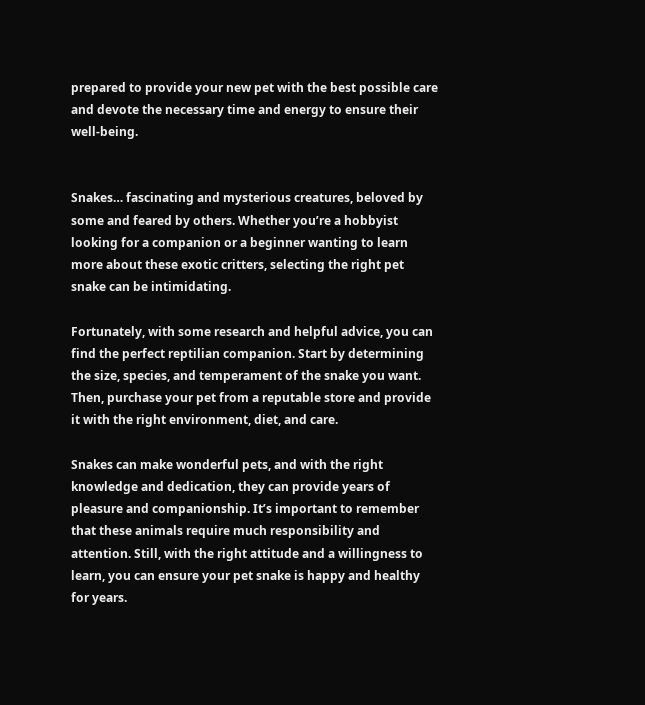prepared to provide your new pet with the best possible care and devote the necessary time and energy to ensure their well-being.


Snakes… fascinating and mysterious creatures, beloved by some and feared by others. Whether you’re a hobbyist looking for a companion or a beginner wanting to learn more about these exotic critters, selecting the right pet snake can be intimidating.

Fortunately, with some research and helpful advice, you can find the perfect reptilian companion. Start by determining the size, species, and temperament of the snake you want. Then, purchase your pet from a reputable store and provide it with the right environment, diet, and care.

Snakes can make wonderful pets, and with the right knowledge and dedication, they can provide years of pleasure and companionship. It’s important to remember that these animals require much responsibility and attention. Still, with the right attitude and a willingness to learn, you can ensure your pet snake is happy and healthy for years.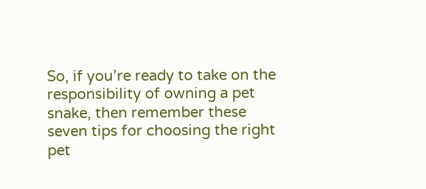So, if you’re ready to take on the responsibility of owning a pet snake, then remember these seven tips for choosing the right pet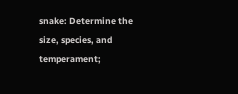snake: Determine the size, species, and temperament;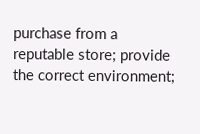purchase from a reputable store; provide the correct environment;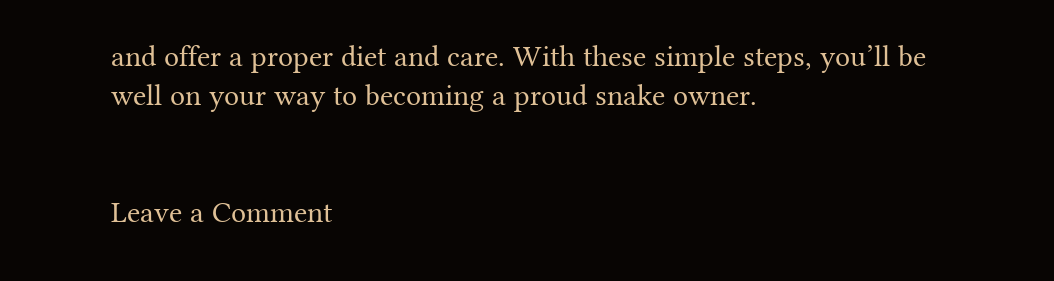and offer a proper diet and care. With these simple steps, you’ll be well on your way to becoming a proud snake owner.


Leave a Comment